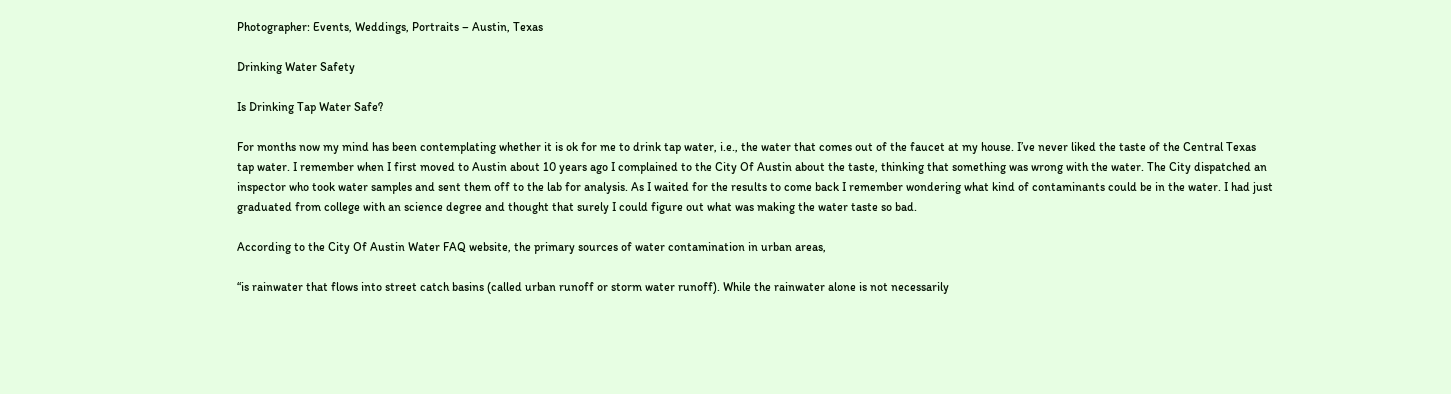Photographer: Events, Weddings, Portraits – Austin, Texas

Drinking Water Safety

Is Drinking Tap Water Safe?

For months now my mind has been contemplating whether it is ok for me to drink tap water, i.e., the water that comes out of the faucet at my house. I’ve never liked the taste of the Central Texas tap water. I remember when I first moved to Austin about 10 years ago I complained to the City Of Austin about the taste, thinking that something was wrong with the water. The City dispatched an inspector who took water samples and sent them off to the lab for analysis. As I waited for the results to come back I remember wondering what kind of contaminants could be in the water. I had just graduated from college with an science degree and thought that surely I could figure out what was making the water taste so bad.

According to the City Of Austin Water FAQ website, the primary sources of water contamination in urban areas,

“is rainwater that flows into street catch basins (called urban runoff or storm water runoff). While the rainwater alone is not necessarily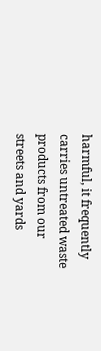harmful, it frequently carries untreated waste products from our streets and yards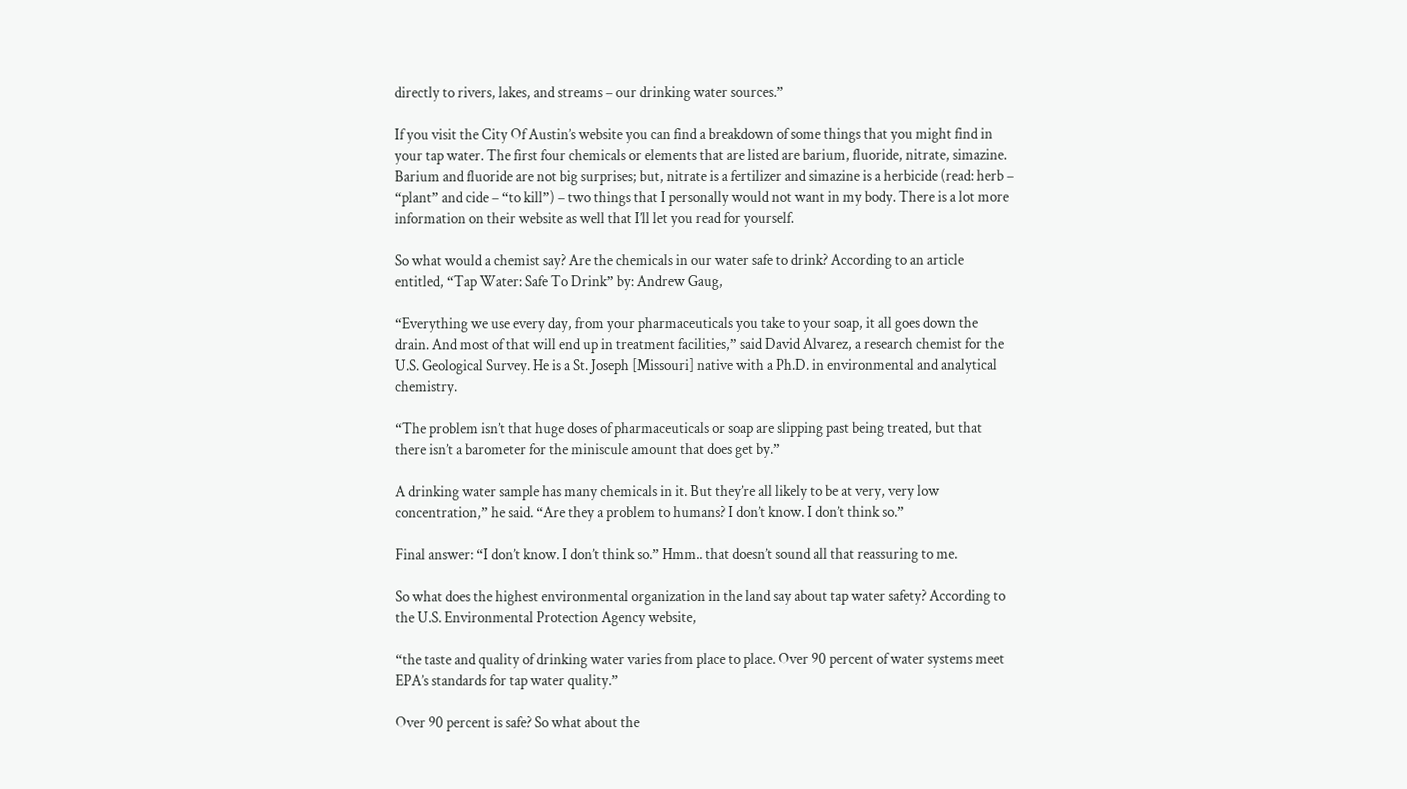directly to rivers, lakes, and streams – our drinking water sources.”

If you visit the City Of Austin’s website you can find a breakdown of some things that you might find in your tap water. The first four chemicals or elements that are listed are barium, fluoride, nitrate, simazine. Barium and fluoride are not big surprises; but, nitrate is a fertilizer and simazine is a herbicide (read: herb – “plant” and cide – “to kill”) – two things that I personally would not want in my body. There is a lot more information on their website as well that I’ll let you read for yourself.

So what would a chemist say? Are the chemicals in our water safe to drink? According to an article entitled, “Tap Water: Safe To Drink” by: Andrew Gaug,

“Everything we use every day, from your pharmaceuticals you take to your soap, it all goes down the drain. And most of that will end up in treatment facilities,” said David Alvarez, a research chemist for the U.S. Geological Survey. He is a St. Joseph [Missouri] native with a Ph.D. in environmental and analytical chemistry.

“The problem isn’t that huge doses of pharmaceuticals or soap are slipping past being treated, but that there isn’t a barometer for the miniscule amount that does get by.”

A drinking water sample has many chemicals in it. But they’re all likely to be at very, very low concentration,” he said. “Are they a problem to humans? I don’t know. I don’t think so.”

Final answer: “I don’t know. I don’t think so.” Hmm.. that doesn’t sound all that reassuring to me.

So what does the highest environmental organization in the land say about tap water safety? According to the U.S. Environmental Protection Agency website,

“the taste and quality of drinking water varies from place to place. Over 90 percent of water systems meet EPA’s standards for tap water quality.”

Over 90 percent is safe? So what about the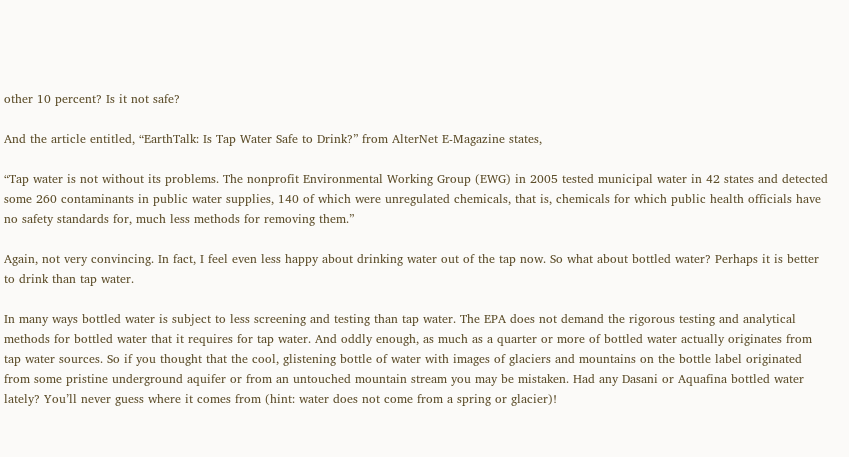other 10 percent? Is it not safe?

And the article entitled, “EarthTalk: Is Tap Water Safe to Drink?” from AlterNet E-Magazine states,

“Tap water is not without its problems. The nonprofit Environmental Working Group (EWG) in 2005 tested municipal water in 42 states and detected some 260 contaminants in public water supplies, 140 of which were unregulated chemicals, that is, chemicals for which public health officials have no safety standards for, much less methods for removing them.”

Again, not very convincing. In fact, I feel even less happy about drinking water out of the tap now. So what about bottled water? Perhaps it is better to drink than tap water.

In many ways bottled water is subject to less screening and testing than tap water. The EPA does not demand the rigorous testing and analytical methods for bottled water that it requires for tap water. And oddly enough, as much as a quarter or more of bottled water actually originates from tap water sources. So if you thought that the cool, glistening bottle of water with images of glaciers and mountains on the bottle label originated from some pristine underground aquifer or from an untouched mountain stream you may be mistaken. Had any Dasani or Aquafina bottled water lately? You’ll never guess where it comes from (hint: water does not come from a spring or glacier)!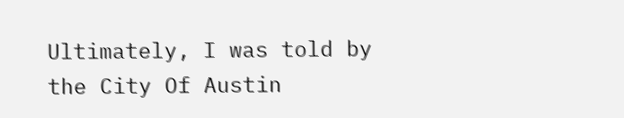Ultimately, I was told by the City Of Austin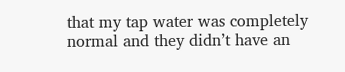that my tap water was completely normal and they didn’t have an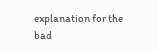explanation for the bad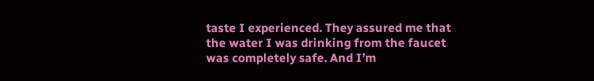taste I experienced. They assured me that the water I was drinking from the faucet was completely safe. And I’m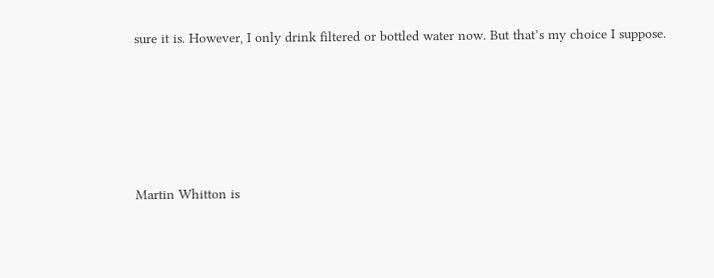sure it is. However, I only drink filtered or bottled water now. But that’s my choice I suppose.







Martin Whitton is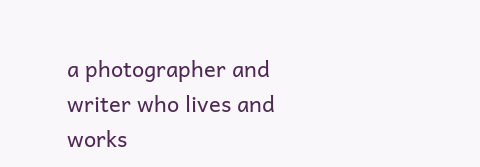a photographer and writer who lives and works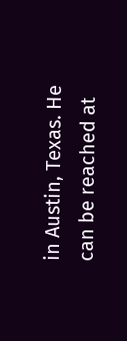in Austin, Texas. He can be reached at